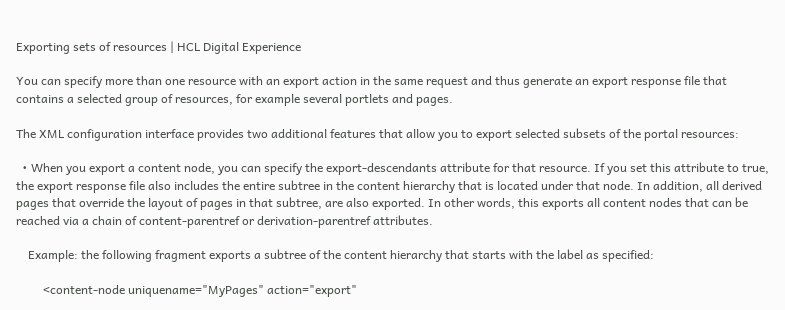Exporting sets of resources | HCL Digital Experience

You can specify more than one resource with an export action in the same request and thus generate an export response file that contains a selected group of resources, for example several portlets and pages.

The XML configuration interface provides two additional features that allow you to export selected subsets of the portal resources:

  • When you export a content node, you can specify the export-descendants attribute for that resource. If you set this attribute to true, the export response file also includes the entire subtree in the content hierarchy that is located under that node. In addition, all derived pages that override the layout of pages in that subtree, are also exported. In other words, this exports all content nodes that can be reached via a chain of content-parentref or derivation-parentref attributes.

    Example: the following fragment exports a subtree of the content hierarchy that starts with the label as specified:

         <content-node uniquename="MyPages" action="export"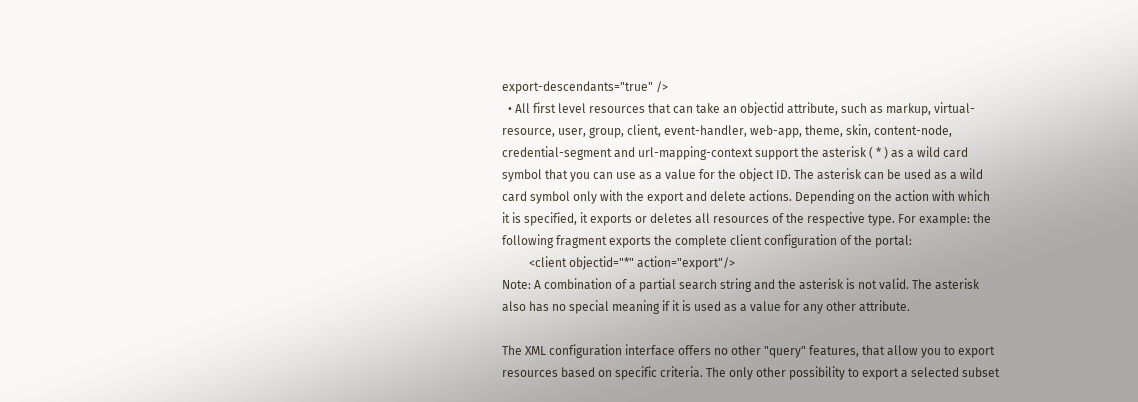export-descendants="true" />
  • All first level resources that can take an objectid attribute, such as markup, virtual-resource, user, group, client, event-handler, web-app, theme, skin, content-node, credential-segment and url-mapping-context support the asterisk ( * ) as a wild card symbol that you can use as a value for the object ID. The asterisk can be used as a wild card symbol only with the export and delete actions. Depending on the action with which it is specified, it exports or deletes all resources of the respective type. For example: the following fragment exports the complete client configuration of the portal:
         <client objectid="*" action="export"/>
Note: A combination of a partial search string and the asterisk is not valid. The asterisk also has no special meaning if it is used as a value for any other attribute.

The XML configuration interface offers no other "query" features, that allow you to export resources based on specific criteria. The only other possibility to export a selected subset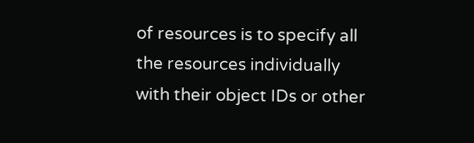of resources is to specify all the resources individually with their object IDs or other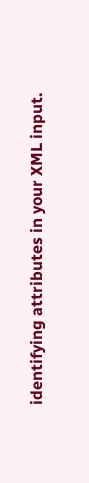identifying attributes in your XML input.